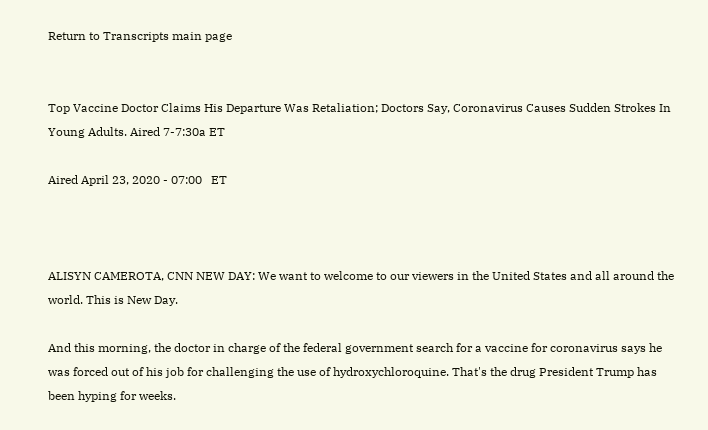Return to Transcripts main page


Top Vaccine Doctor Claims His Departure Was Retaliation; Doctors Say, Coronavirus Causes Sudden Strokes In Young Adults. Aired 7-7:30a ET

Aired April 23, 2020 - 07:00   ET



ALISYN CAMEROTA, CNN NEW DAY: We want to welcome to our viewers in the United States and all around the world. This is New Day.

And this morning, the doctor in charge of the federal government search for a vaccine for coronavirus says he was forced out of his job for challenging the use of hydroxychloroquine. That's the drug President Trump has been hyping for weeks.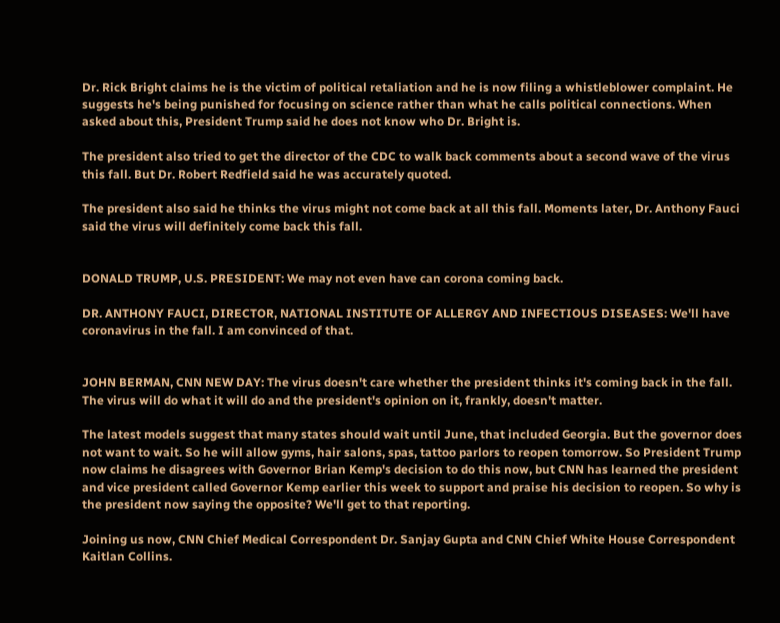Dr. Rick Bright claims he is the victim of political retaliation and he is now filing a whistleblower complaint. He suggests he's being punished for focusing on science rather than what he calls political connections. When asked about this, President Trump said he does not know who Dr. Bright is.

The president also tried to get the director of the CDC to walk back comments about a second wave of the virus this fall. But Dr. Robert Redfield said he was accurately quoted.

The president also said he thinks the virus might not come back at all this fall. Moments later, Dr. Anthony Fauci said the virus will definitely come back this fall.


DONALD TRUMP, U.S. PRESIDENT: We may not even have can corona coming back.

DR. ANTHONY FAUCI, DIRECTOR, NATIONAL INSTITUTE OF ALLERGY AND INFECTIOUS DISEASES: We'll have coronavirus in the fall. I am convinced of that.


JOHN BERMAN, CNN NEW DAY: The virus doesn't care whether the president thinks it's coming back in the fall. The virus will do what it will do and the president's opinion on it, frankly, doesn't matter.

The latest models suggest that many states should wait until June, that included Georgia. But the governor does not want to wait. So he will allow gyms, hair salons, spas, tattoo parlors to reopen tomorrow. So President Trump now claims he disagrees with Governor Brian Kemp's decision to do this now, but CNN has learned the president and vice president called Governor Kemp earlier this week to support and praise his decision to reopen. So why is the president now saying the opposite? We'll get to that reporting.

Joining us now, CNN Chief Medical Correspondent Dr. Sanjay Gupta and CNN Chief White House Correspondent Kaitlan Collins.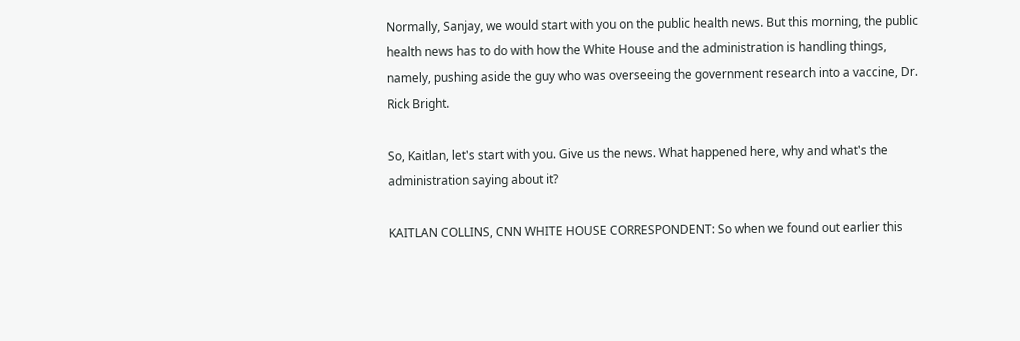Normally, Sanjay, we would start with you on the public health news. But this morning, the public health news has to do with how the White House and the administration is handling things, namely, pushing aside the guy who was overseeing the government research into a vaccine, Dr. Rick Bright.

So, Kaitlan, let's start with you. Give us the news. What happened here, why and what's the administration saying about it?

KAITLAN COLLINS, CNN WHITE HOUSE CORRESPONDENT: So when we found out earlier this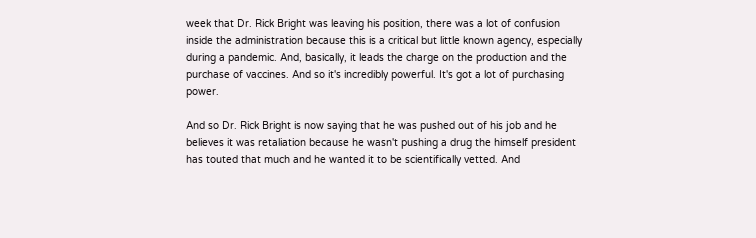week that Dr. Rick Bright was leaving his position, there was a lot of confusion inside the administration because this is a critical but little known agency, especially during a pandemic. And, basically, it leads the charge on the production and the purchase of vaccines. And so it's incredibly powerful. It's got a lot of purchasing power.

And so Dr. Rick Bright is now saying that he was pushed out of his job and he believes it was retaliation because he wasn't pushing a drug the himself president has touted that much and he wanted it to be scientifically vetted. And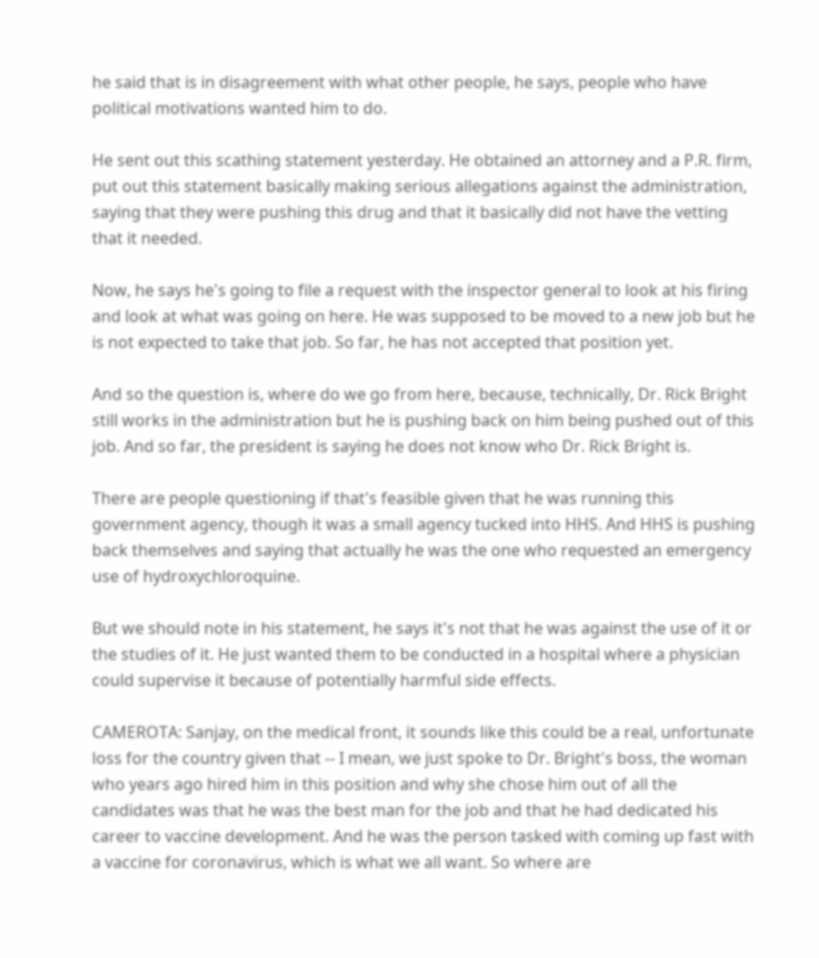he said that is in disagreement with what other people, he says, people who have political motivations wanted him to do.

He sent out this scathing statement yesterday. He obtained an attorney and a P.R. firm, put out this statement basically making serious allegations against the administration, saying that they were pushing this drug and that it basically did not have the vetting that it needed.

Now, he says he's going to file a request with the inspector general to look at his firing and look at what was going on here. He was supposed to be moved to a new job but he is not expected to take that job. So far, he has not accepted that position yet.

And so the question is, where do we go from here, because, technically, Dr. Rick Bright still works in the administration but he is pushing back on him being pushed out of this job. And so far, the president is saying he does not know who Dr. Rick Bright is.

There are people questioning if that's feasible given that he was running this government agency, though it was a small agency tucked into HHS. And HHS is pushing back themselves and saying that actually he was the one who requested an emergency use of hydroxychloroquine.

But we should note in his statement, he says it's not that he was against the use of it or the studies of it. He just wanted them to be conducted in a hospital where a physician could supervise it because of potentially harmful side effects.

CAMEROTA: Sanjay, on the medical front, it sounds like this could be a real, unfortunate loss for the country given that -- I mean, we just spoke to Dr. Bright's boss, the woman who years ago hired him in this position and why she chose him out of all the candidates was that he was the best man for the job and that he had dedicated his career to vaccine development. And he was the person tasked with coming up fast with a vaccine for coronavirus, which is what we all want. So where are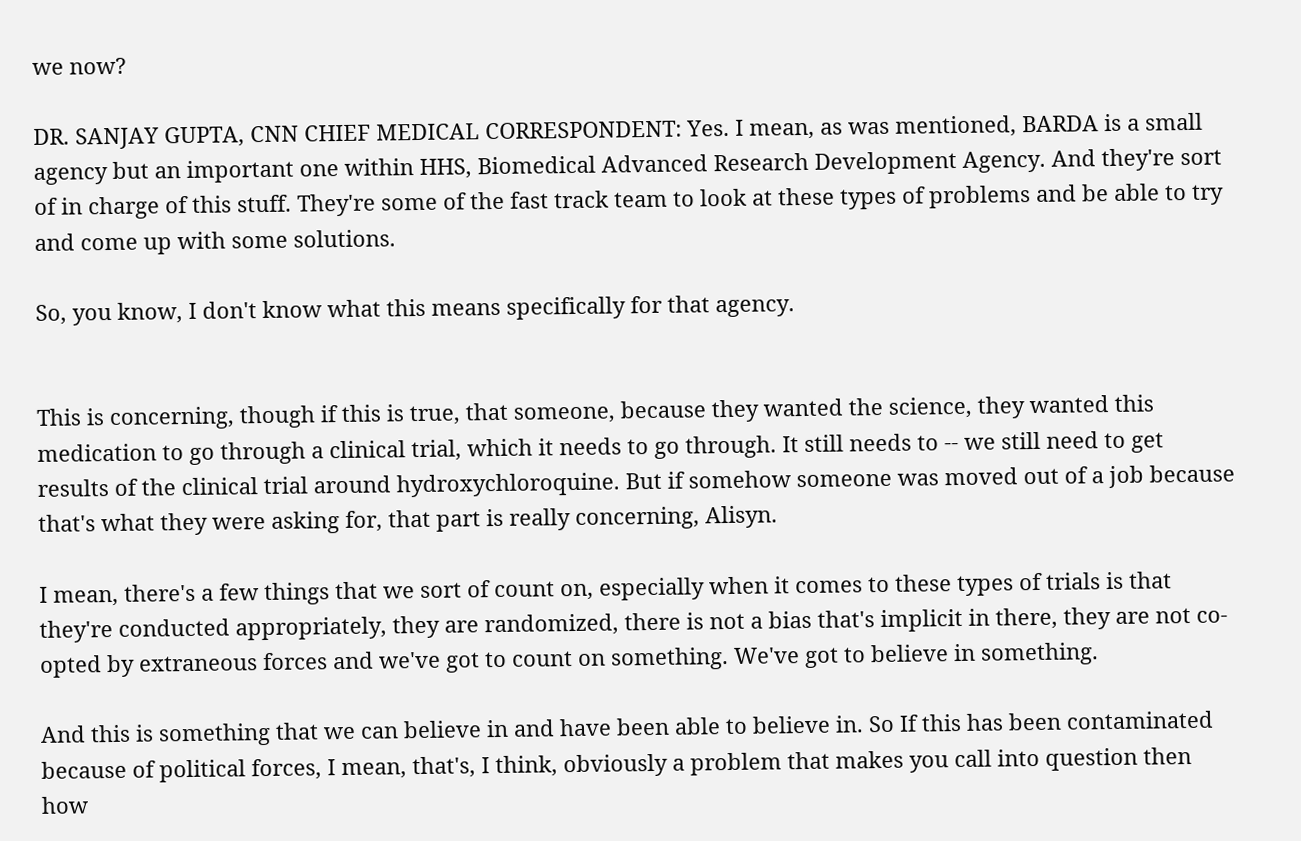we now?

DR. SANJAY GUPTA, CNN CHIEF MEDICAL CORRESPONDENT: Yes. I mean, as was mentioned, BARDA is a small agency but an important one within HHS, Biomedical Advanced Research Development Agency. And they're sort of in charge of this stuff. They're some of the fast track team to look at these types of problems and be able to try and come up with some solutions.

So, you know, I don't know what this means specifically for that agency.


This is concerning, though if this is true, that someone, because they wanted the science, they wanted this medication to go through a clinical trial, which it needs to go through. It still needs to -- we still need to get results of the clinical trial around hydroxychloroquine. But if somehow someone was moved out of a job because that's what they were asking for, that part is really concerning, Alisyn.

I mean, there's a few things that we sort of count on, especially when it comes to these types of trials is that they're conducted appropriately, they are randomized, there is not a bias that's implicit in there, they are not co-opted by extraneous forces and we've got to count on something. We've got to believe in something.

And this is something that we can believe in and have been able to believe in. So If this has been contaminated because of political forces, I mean, that's, I think, obviously a problem that makes you call into question then how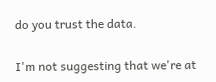do you trust the data.

I'm not suggesting that we're at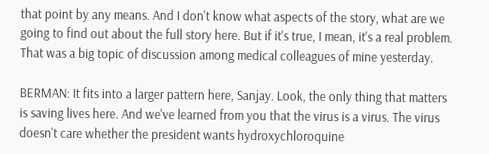that point by any means. And I don't know what aspects of the story, what are we going to find out about the full story here. But if it's true, I mean, it's a real problem. That was a big topic of discussion among medical colleagues of mine yesterday.

BERMAN: It fits into a larger pattern here, Sanjay. Look, the only thing that matters is saving lives here. And we've learned from you that the virus is a virus. The virus doesn't care whether the president wants hydroxychloroquine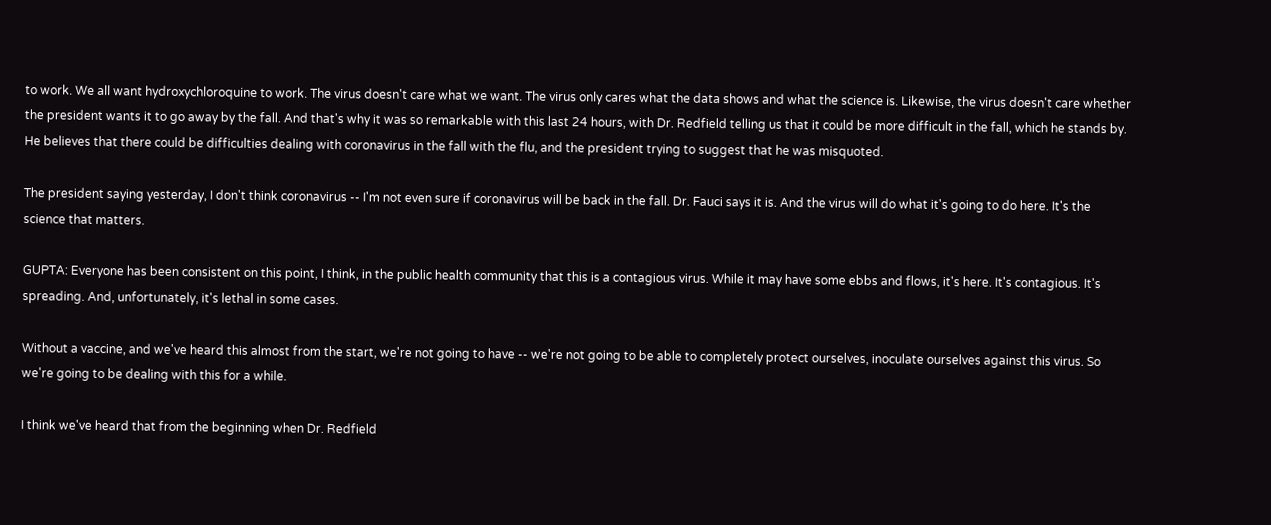to work. We all want hydroxychloroquine to work. The virus doesn't care what we want. The virus only cares what the data shows and what the science is. Likewise, the virus doesn't care whether the president wants it to go away by the fall. And that's why it was so remarkable with this last 24 hours, with Dr. Redfield telling us that it could be more difficult in the fall, which he stands by. He believes that there could be difficulties dealing with coronavirus in the fall with the flu, and the president trying to suggest that he was misquoted.

The president saying yesterday, I don't think coronavirus -- I'm not even sure if coronavirus will be back in the fall. Dr. Fauci says it is. And the virus will do what it's going to do here. It's the science that matters.

GUPTA: Everyone has been consistent on this point, I think, in the public health community that this is a contagious virus. While it may have some ebbs and flows, it's here. It's contagious. It's spreading. And, unfortunately, it's lethal in some cases.

Without a vaccine, and we've heard this almost from the start, we're not going to have -- we're not going to be able to completely protect ourselves, inoculate ourselves against this virus. So we're going to be dealing with this for a while.

I think we've heard that from the beginning when Dr. Redfield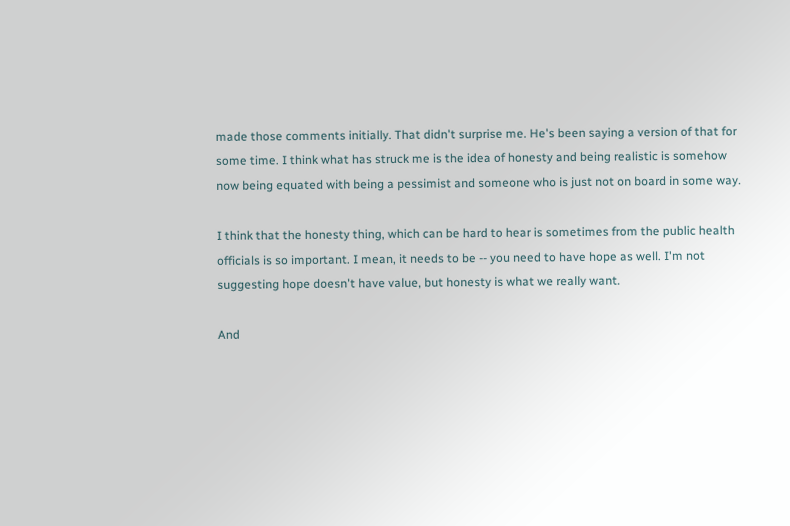made those comments initially. That didn't surprise me. He's been saying a version of that for some time. I think what has struck me is the idea of honesty and being realistic is somehow now being equated with being a pessimist and someone who is just not on board in some way.

I think that the honesty thing, which can be hard to hear is sometimes from the public health officials is so important. I mean, it needs to be -- you need to have hope as well. I'm not suggesting hope doesn't have value, but honesty is what we really want.

And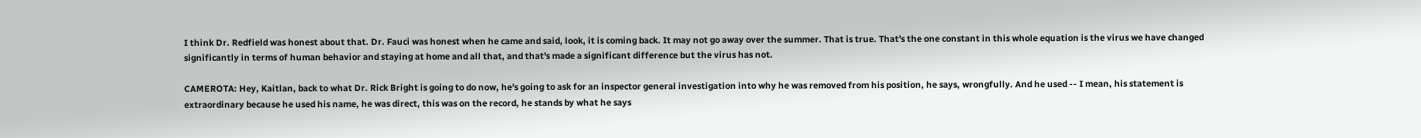I think Dr. Redfield was honest about that. Dr. Fauci was honest when he came and said, look, it is coming back. It may not go away over the summer. That is true. That's the one constant in this whole equation is the virus we have changed significantly in terms of human behavior and staying at home and all that, and that's made a significant difference but the virus has not.

CAMEROTA: Hey, Kaitlan, back to what Dr. Rick Bright is going to do now, he's going to ask for an inspector general investigation into why he was removed from his position, he says, wrongfully. And he used -- I mean, his statement is extraordinary because he used his name, he was direct, this was on the record, he stands by what he says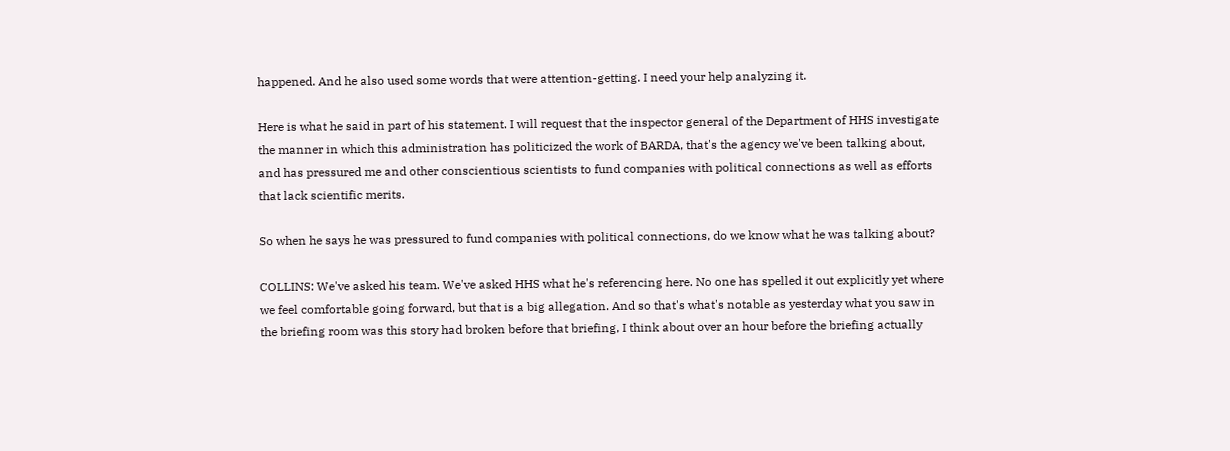happened. And he also used some words that were attention-getting. I need your help analyzing it.

Here is what he said in part of his statement. I will request that the inspector general of the Department of HHS investigate the manner in which this administration has politicized the work of BARDA, that's the agency we've been talking about, and has pressured me and other conscientious scientists to fund companies with political connections as well as efforts that lack scientific merits.

So when he says he was pressured to fund companies with political connections, do we know what he was talking about?

COLLINS: We've asked his team. We've asked HHS what he's referencing here. No one has spelled it out explicitly yet where we feel comfortable going forward, but that is a big allegation. And so that's what's notable as yesterday what you saw in the briefing room was this story had broken before that briefing, I think about over an hour before the briefing actually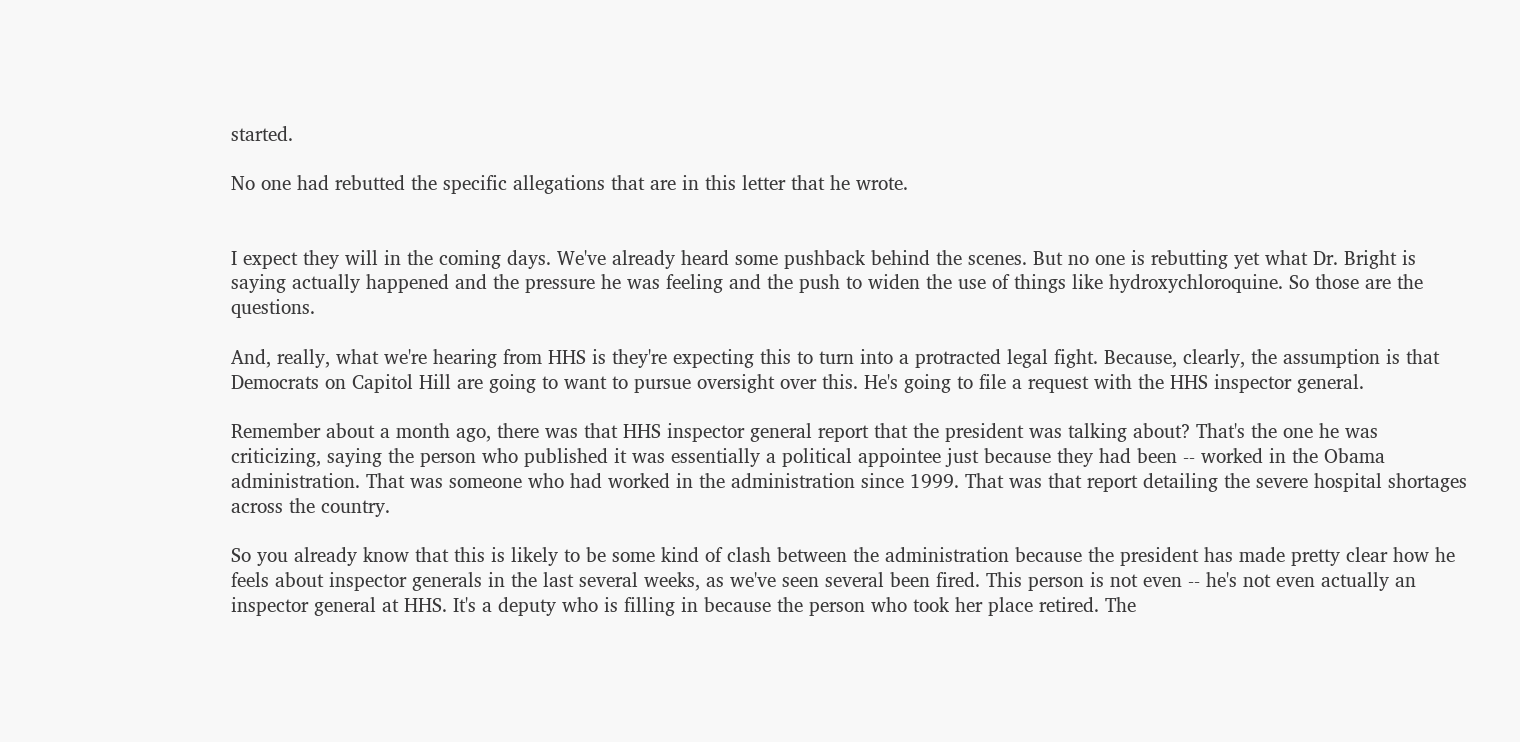started.

No one had rebutted the specific allegations that are in this letter that he wrote.


I expect they will in the coming days. We've already heard some pushback behind the scenes. But no one is rebutting yet what Dr. Bright is saying actually happened and the pressure he was feeling and the push to widen the use of things like hydroxychloroquine. So those are the questions.

And, really, what we're hearing from HHS is they're expecting this to turn into a protracted legal fight. Because, clearly, the assumption is that Democrats on Capitol Hill are going to want to pursue oversight over this. He's going to file a request with the HHS inspector general.

Remember about a month ago, there was that HHS inspector general report that the president was talking about? That's the one he was criticizing, saying the person who published it was essentially a political appointee just because they had been -- worked in the Obama administration. That was someone who had worked in the administration since 1999. That was that report detailing the severe hospital shortages across the country.

So you already know that this is likely to be some kind of clash between the administration because the president has made pretty clear how he feels about inspector generals in the last several weeks, as we've seen several been fired. This person is not even -- he's not even actually an inspector general at HHS. It's a deputy who is filling in because the person who took her place retired. The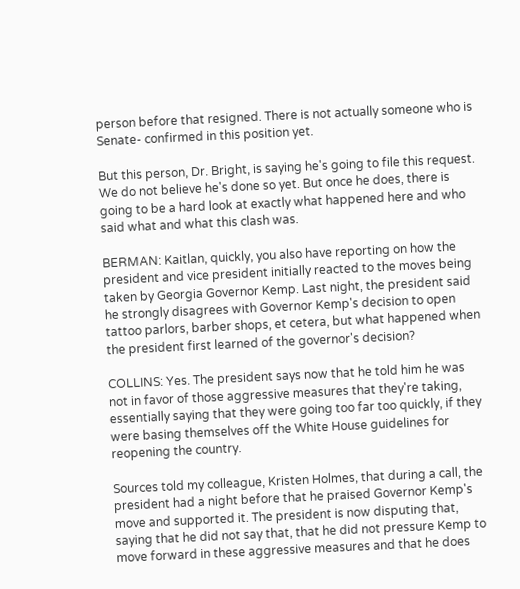person before that resigned. There is not actually someone who is Senate- confirmed in this position yet.

But this person, Dr. Bright, is saying he's going to file this request. We do not believe he's done so yet. But once he does, there is going to be a hard look at exactly what happened here and who said what and what this clash was.

BERMAN: Kaitlan, quickly, you also have reporting on how the president and vice president initially reacted to the moves being taken by Georgia Governor Kemp. Last night, the president said he strongly disagrees with Governor Kemp's decision to open tattoo parlors, barber shops, et cetera, but what happened when the president first learned of the governor's decision?

COLLINS: Yes. The president says now that he told him he was not in favor of those aggressive measures that they're taking, essentially saying that they were going too far too quickly, if they were basing themselves off the White House guidelines for reopening the country.

Sources told my colleague, Kristen Holmes, that during a call, the president had a night before that he praised Governor Kemp's move and supported it. The president is now disputing that, saying that he did not say that, that he did not pressure Kemp to move forward in these aggressive measures and that he does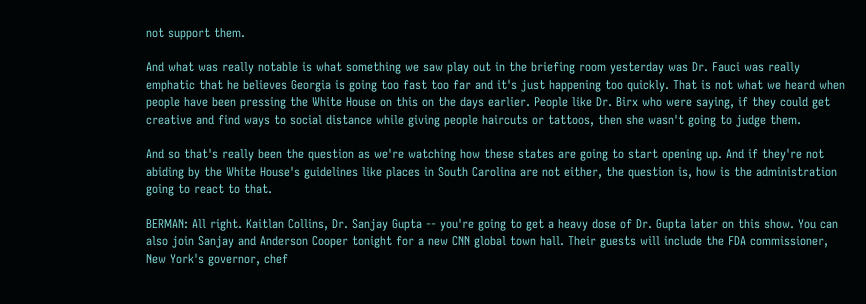not support them.

And what was really notable is what something we saw play out in the briefing room yesterday was Dr. Fauci was really emphatic that he believes Georgia is going too fast too far and it's just happening too quickly. That is not what we heard when people have been pressing the White House on this on the days earlier. People like Dr. Birx who were saying, if they could get creative and find ways to social distance while giving people haircuts or tattoos, then she wasn't going to judge them.

And so that's really been the question as we're watching how these states are going to start opening up. And if they're not abiding by the White House's guidelines like places in South Carolina are not either, the question is, how is the administration going to react to that.

BERMAN: All right. Kaitlan Collins, Dr. Sanjay Gupta -- you're going to get a heavy dose of Dr. Gupta later on this show. You can also join Sanjay and Anderson Cooper tonight for a new CNN global town hall. Their guests will include the FDA commissioner, New York's governor, chef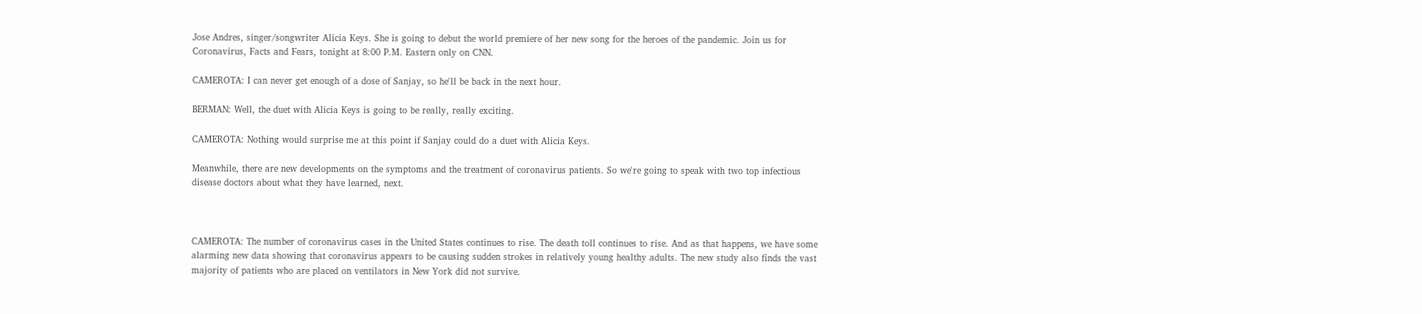Jose Andres, singer/songwriter Alicia Keys. She is going to debut the world premiere of her new song for the heroes of the pandemic. Join us for Coronavirus, Facts and Fears, tonight at 8:00 P.M. Eastern only on CNN.

CAMEROTA: I can never get enough of a dose of Sanjay, so he'll be back in the next hour.

BERMAN: Well, the duet with Alicia Keys is going to be really, really exciting.

CAMEROTA: Nothing would surprise me at this point if Sanjay could do a duet with Alicia Keys.

Meanwhile, there are new developments on the symptoms and the treatment of coronavirus patients. So we're going to speak with two top infectious disease doctors about what they have learned, next.



CAMEROTA: The number of coronavirus cases in the United States continues to rise. The death toll continues to rise. And as that happens, we have some alarming new data showing that coronavirus appears to be causing sudden strokes in relatively young healthy adults. The new study also finds the vast majority of patients who are placed on ventilators in New York did not survive.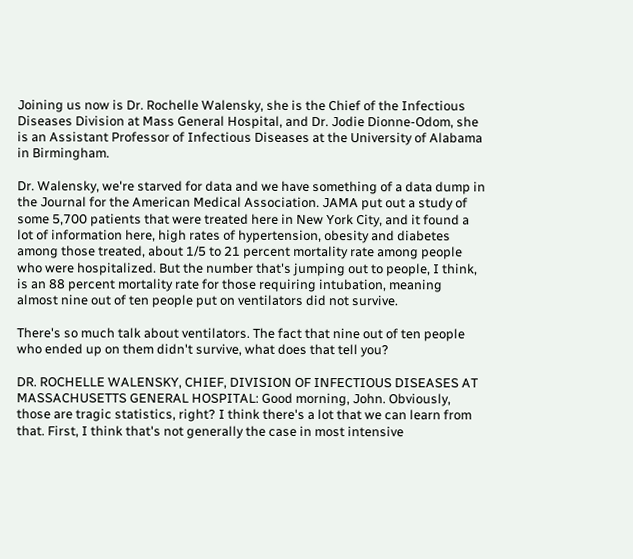Joining us now is Dr. Rochelle Walensky, she is the Chief of the Infectious Diseases Division at Mass General Hospital, and Dr. Jodie Dionne-Odom, she is an Assistant Professor of Infectious Diseases at the University of Alabama in Birmingham.

Dr. Walensky, we're starved for data and we have something of a data dump in the Journal for the American Medical Association. JAMA put out a study of some 5,700 patients that were treated here in New York City, and it found a lot of information here, high rates of hypertension, obesity and diabetes among those treated, about 1/5 to 21 percent mortality rate among people who were hospitalized. But the number that's jumping out to people, I think, is an 88 percent mortality rate for those requiring intubation, meaning almost nine out of ten people put on ventilators did not survive.

There's so much talk about ventilators. The fact that nine out of ten people who ended up on them didn't survive, what does that tell you?

DR. ROCHELLE WALENSKY, CHIEF, DIVISION OF INFECTIOUS DISEASES AT MASSACHUSETTS GENERAL HOSPITAL: Good morning, John. Obviously, those are tragic statistics, right? I think there's a lot that we can learn from that. First, I think that's not generally the case in most intensive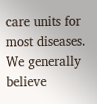care units for most diseases. We generally believe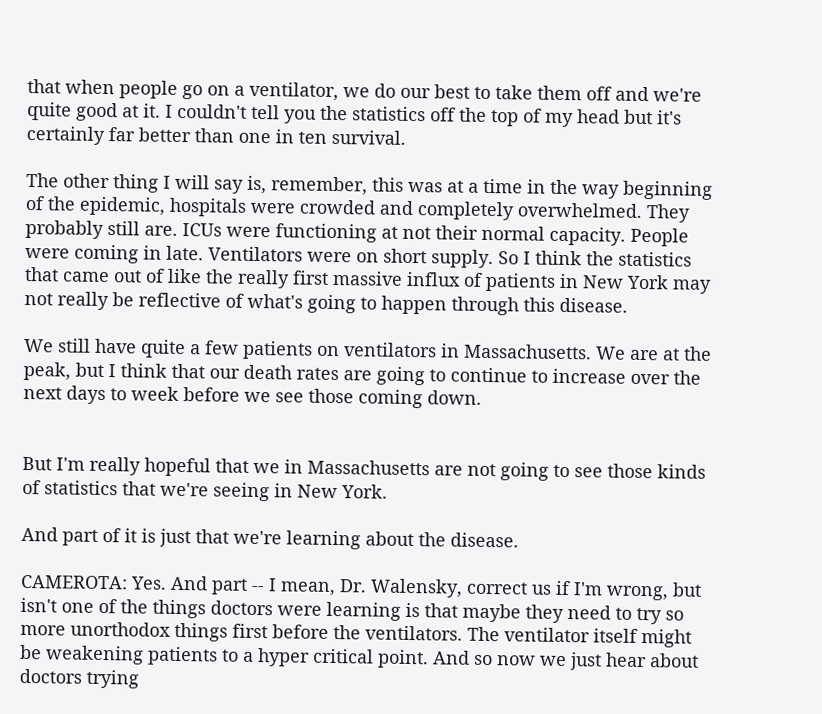that when people go on a ventilator, we do our best to take them off and we're quite good at it. I couldn't tell you the statistics off the top of my head but it's certainly far better than one in ten survival.

The other thing I will say is, remember, this was at a time in the way beginning of the epidemic, hospitals were crowded and completely overwhelmed. They probably still are. ICUs were functioning at not their normal capacity. People were coming in late. Ventilators were on short supply. So I think the statistics that came out of like the really first massive influx of patients in New York may not really be reflective of what's going to happen through this disease.

We still have quite a few patients on ventilators in Massachusetts. We are at the peak, but I think that our death rates are going to continue to increase over the next days to week before we see those coming down.


But I'm really hopeful that we in Massachusetts are not going to see those kinds of statistics that we're seeing in New York.

And part of it is just that we're learning about the disease.

CAMEROTA: Yes. And part -- I mean, Dr. Walensky, correct us if I'm wrong, but isn't one of the things doctors were learning is that maybe they need to try so more unorthodox things first before the ventilators. The ventilator itself might be weakening patients to a hyper critical point. And so now we just hear about doctors trying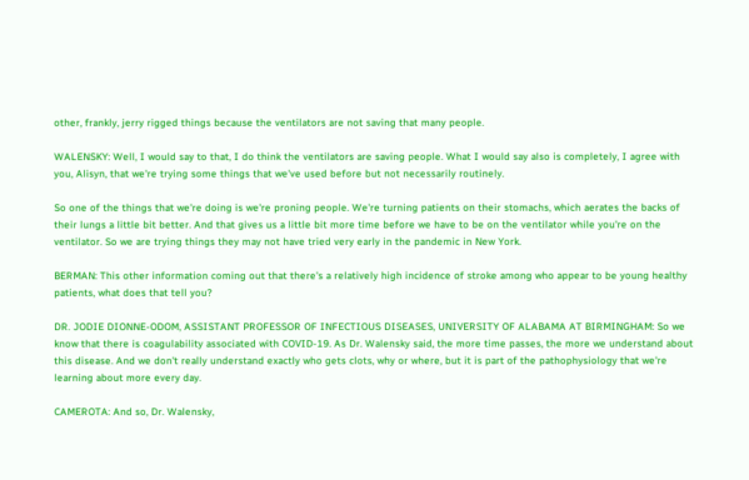other, frankly, jerry rigged things because the ventilators are not saving that many people.

WALENSKY: Well, I would say to that, I do think the ventilators are saving people. What I would say also is completely, I agree with you, Alisyn, that we're trying some things that we've used before but not necessarily routinely.

So one of the things that we're doing is we're proning people. We're turning patients on their stomachs, which aerates the backs of their lungs a little bit better. And that gives us a little bit more time before we have to be on the ventilator while you're on the ventilator. So we are trying things they may not have tried very early in the pandemic in New York.

BERMAN: This other information coming out that there's a relatively high incidence of stroke among who appear to be young healthy patients, what does that tell you?

DR. JODIE DIONNE-ODOM, ASSISTANT PROFESSOR OF INFECTIOUS DISEASES, UNIVERSITY OF ALABAMA AT BIRMINGHAM: So we know that there is coagulability associated with COVID-19. As Dr. Walensky said, the more time passes, the more we understand about this disease. And we don't really understand exactly who gets clots, why or where, but it is part of the pathophysiology that we're learning about more every day.

CAMEROTA: And so, Dr. Walensky,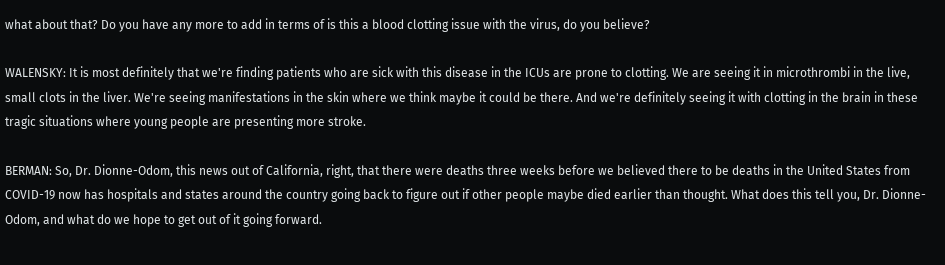what about that? Do you have any more to add in terms of is this a blood clotting issue with the virus, do you believe?

WALENSKY: It is most definitely that we're finding patients who are sick with this disease in the ICUs are prone to clotting. We are seeing it in microthrombi in the live, small clots in the liver. We're seeing manifestations in the skin where we think maybe it could be there. And we're definitely seeing it with clotting in the brain in these tragic situations where young people are presenting more stroke.

BERMAN: So, Dr. Dionne-Odom, this news out of California, right, that there were deaths three weeks before we believed there to be deaths in the United States from COVID-19 now has hospitals and states around the country going back to figure out if other people maybe died earlier than thought. What does this tell you, Dr. Dionne-Odom, and what do we hope to get out of it going forward.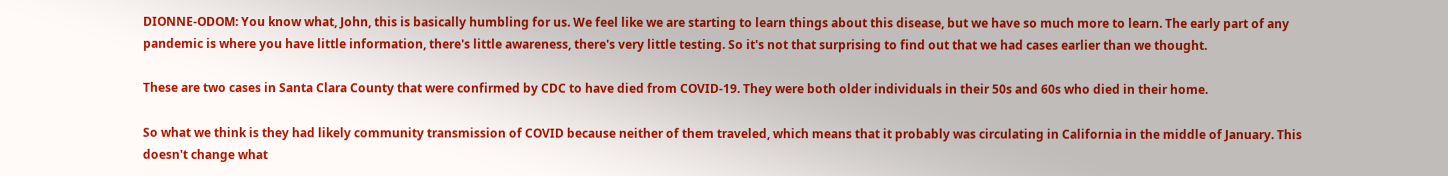DIONNE-ODOM: You know what, John, this is basically humbling for us. We feel like we are starting to learn things about this disease, but we have so much more to learn. The early part of any pandemic is where you have little information, there's little awareness, there's very little testing. So it's not that surprising to find out that we had cases earlier than we thought.

These are two cases in Santa Clara County that were confirmed by CDC to have died from COVID-19. They were both older individuals in their 50s and 60s who died in their home.

So what we think is they had likely community transmission of COVID because neither of them traveled, which means that it probably was circulating in California in the middle of January. This doesn't change what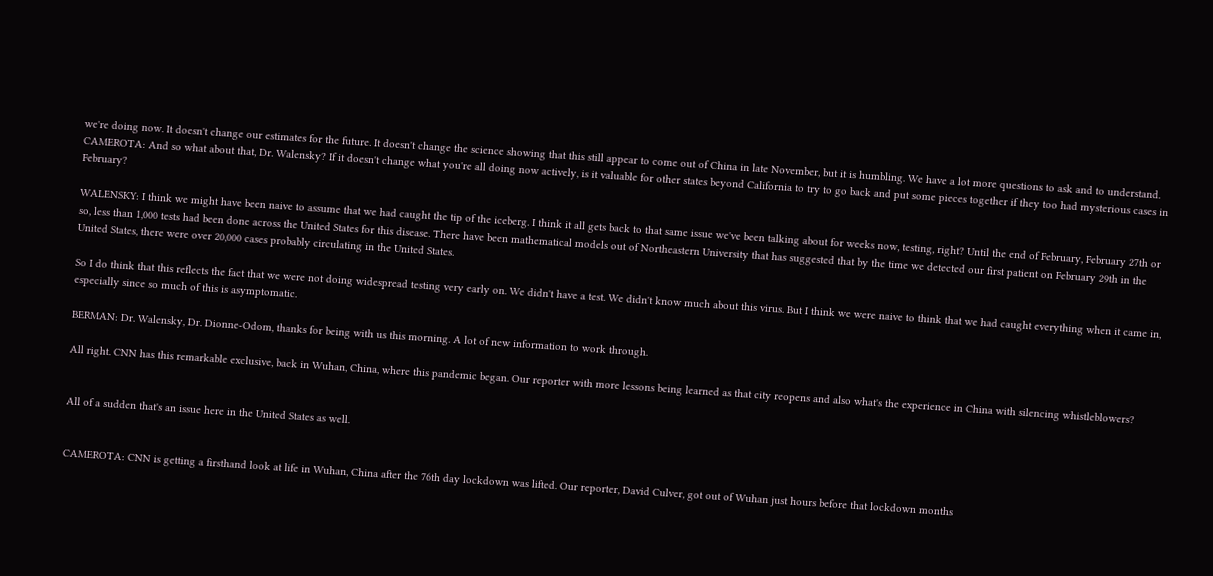we're doing now. It doesn't change our estimates for the future. It doesn't change the science showing that this still appear to come out of China in late November, but it is humbling. We have a lot more questions to ask and to understand. CAMEROTA: And so what about that, Dr. Walensky? If it doesn't change what you're all doing now actively, is it valuable for other states beyond California to try to go back and put some pieces together if they too had mysterious cases in February?

WALENSKY: I think we might have been naive to assume that we had caught the tip of the iceberg. I think it all gets back to that same issue we've been talking about for weeks now, testing, right? Until the end of February, February 27th or so, less than 1,000 tests had been done across the United States for this disease. There have been mathematical models out of Northeastern University that has suggested that by the time we detected our first patient on February 29th in the United States, there were over 20,000 cases probably circulating in the United States.

So I do think that this reflects the fact that we were not doing widespread testing very early on. We didn't have a test. We didn't know much about this virus. But I think we were naive to think that we had caught everything when it came in, especially since so much of this is asymptomatic.

BERMAN: Dr. Walensky, Dr. Dionne-Odom, thanks for being with us this morning. A lot of new information to work through.

All right. CNN has this remarkable exclusive, back in Wuhan, China, where this pandemic began. Our reporter with more lessons being learned as that city reopens and also what's the experience in China with silencing whistleblowers?


All of a sudden that's an issue here in the United States as well.


CAMEROTA: CNN is getting a firsthand look at life in Wuhan, China after the 76th day lockdown was lifted. Our reporter, David Culver, got out of Wuhan just hours before that lockdown months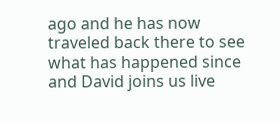ago and he has now traveled back there to see what has happened since and David joins us live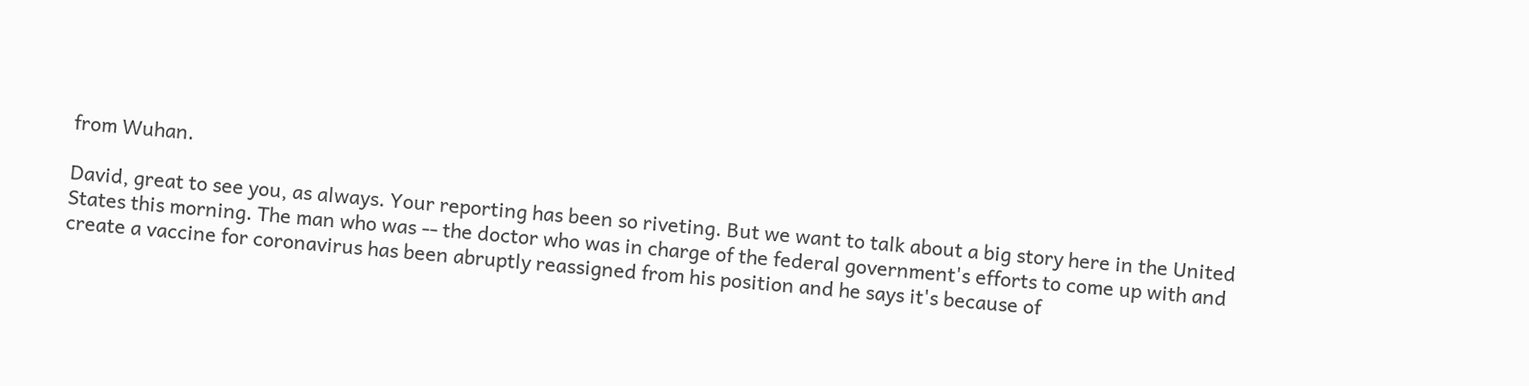from Wuhan.

David, great to see you, as always. Your reporting has been so riveting. But we want to talk about a big story here in the United States this morning. The man who was -- the doctor who was in charge of the federal government's efforts to come up with and create a vaccine for coronavirus has been abruptly reassigned from his position and he says it's because of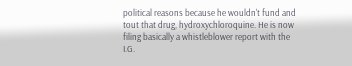political reasons because he wouldn't fund and tout that drug, hydroxychloroquine. He is now filing basically a whistleblower report with the I.G.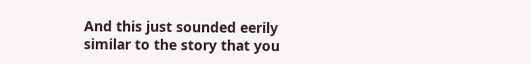And this just sounded eerily similar to the story that you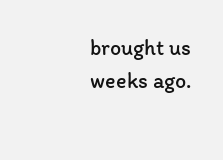brought us weeks ago.